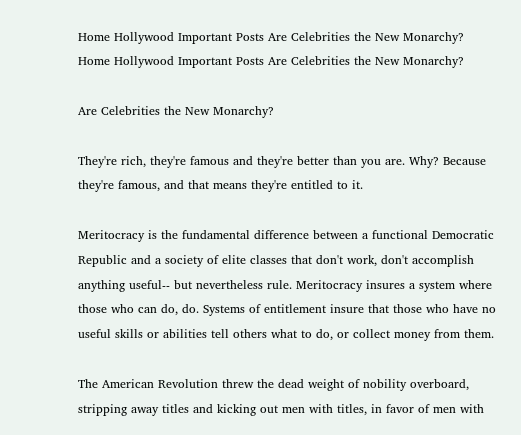Home Hollywood Important Posts Are Celebrities the New Monarchy?
Home Hollywood Important Posts Are Celebrities the New Monarchy?

Are Celebrities the New Monarchy?

They're rich, they're famous and they're better than you are. Why? Because they're famous, and that means they're entitled to it.

Meritocracy is the fundamental difference between a functional Democratic Republic and a society of elite classes that don't work, don't accomplish anything useful-- but nevertheless rule. Meritocracy insures a system where those who can do, do. Systems of entitlement insure that those who have no useful skills or abilities tell others what to do, or collect money from them.

The American Revolution threw the dead weight of nobility overboard, stripping away titles and kicking out men with titles, in favor of men with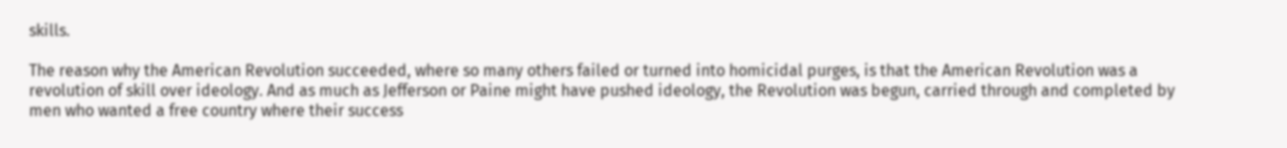skills.

The reason why the American Revolution succeeded, where so many others failed or turned into homicidal purges, is that the American Revolution was a revolution of skill over ideology. And as much as Jefferson or Paine might have pushed ideology, the Revolution was begun, carried through and completed by men who wanted a free country where their success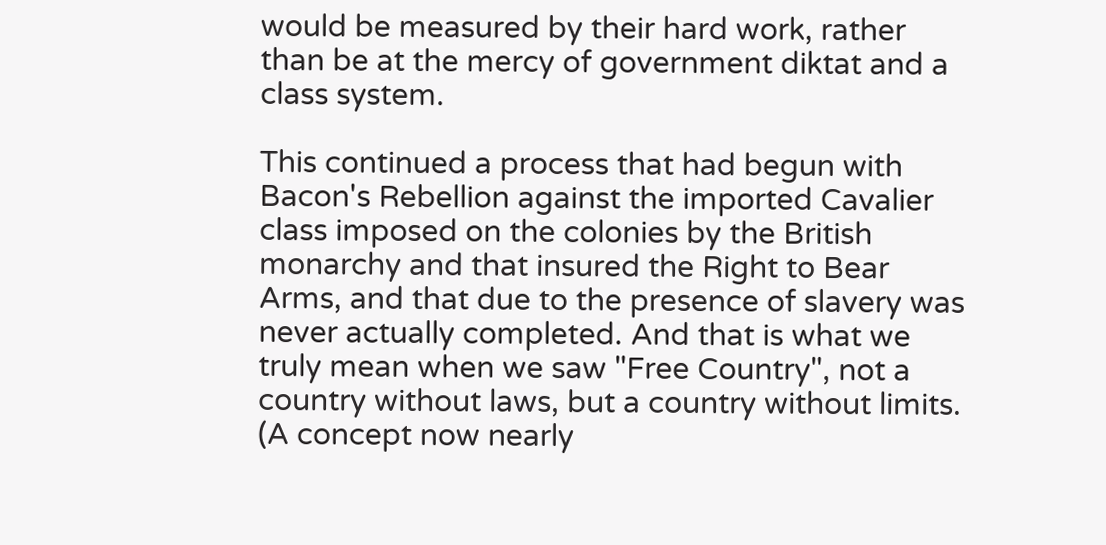would be measured by their hard work, rather than be at the mercy of government diktat and a class system.

This continued a process that had begun with Bacon's Rebellion against the imported Cavalier class imposed on the colonies by the British monarchy and that insured the Right to Bear Arms, and that due to the presence of slavery was never actually completed. And that is what we truly mean when we saw "Free Country", not a country without laws, but a country without limits. (A concept now nearly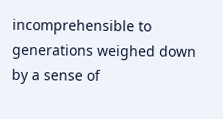incomprehensible to generations weighed down by a sense of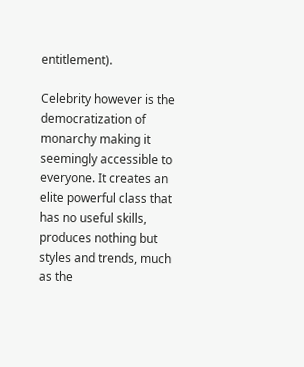entitlement).

Celebrity however is the democratization of monarchy making it seemingly accessible to everyone. It creates an elite powerful class that has no useful skills, produces nothing but styles and trends, much as the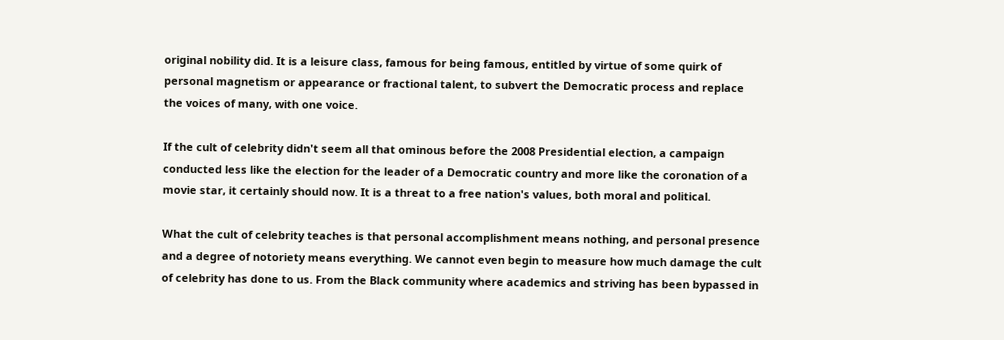original nobility did. It is a leisure class, famous for being famous, entitled by virtue of some quirk of personal magnetism or appearance or fractional talent, to subvert the Democratic process and replace the voices of many, with one voice.

If the cult of celebrity didn't seem all that ominous before the 2008 Presidential election, a campaign conducted less like the election for the leader of a Democratic country and more like the coronation of a movie star, it certainly should now. It is a threat to a free nation's values, both moral and political.

What the cult of celebrity teaches is that personal accomplishment means nothing, and personal presence and a degree of notoriety means everything. We cannot even begin to measure how much damage the cult of celebrity has done to us. From the Black community where academics and striving has been bypassed in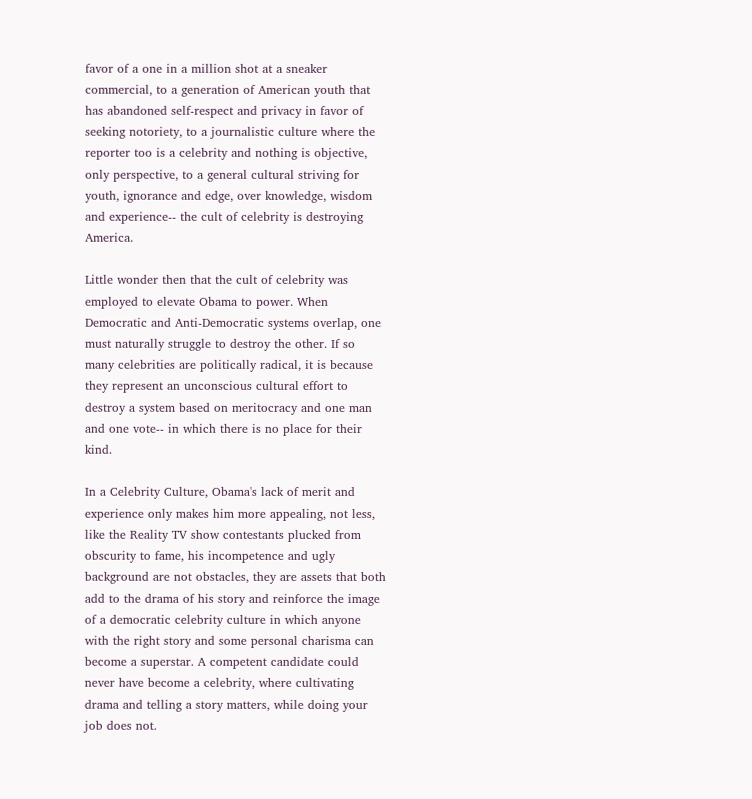favor of a one in a million shot at a sneaker commercial, to a generation of American youth that has abandoned self-respect and privacy in favor of seeking notoriety, to a journalistic culture where the reporter too is a celebrity and nothing is objective, only perspective, to a general cultural striving for youth, ignorance and edge, over knowledge, wisdom and experience-- the cult of celebrity is destroying America.

Little wonder then that the cult of celebrity was employed to elevate Obama to power. When Democratic and Anti-Democratic systems overlap, one must naturally struggle to destroy the other. If so many celebrities are politically radical, it is because they represent an unconscious cultural effort to destroy a system based on meritocracy and one man and one vote-- in which there is no place for their kind.

In a Celebrity Culture, Obama's lack of merit and experience only makes him more appealing, not less, like the Reality TV show contestants plucked from obscurity to fame, his incompetence and ugly background are not obstacles, they are assets that both add to the drama of his story and reinforce the image of a democratic celebrity culture in which anyone with the right story and some personal charisma can become a superstar. A competent candidate could never have become a celebrity, where cultivating drama and telling a story matters, while doing your job does not.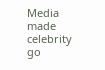Media made celebrity go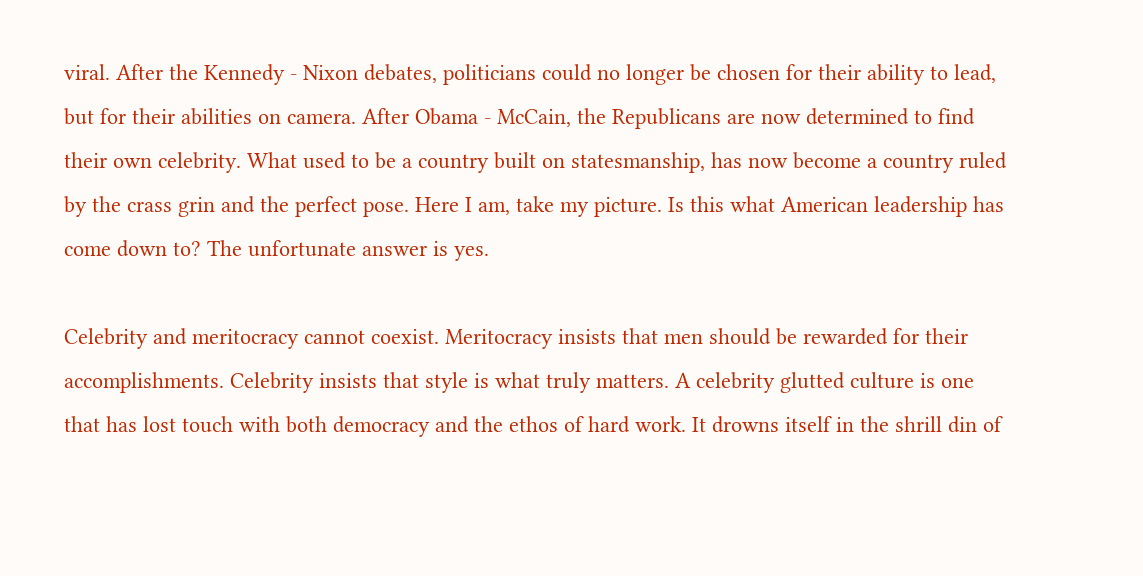viral. After the Kennedy - Nixon debates, politicians could no longer be chosen for their ability to lead, but for their abilities on camera. After Obama - McCain, the Republicans are now determined to find their own celebrity. What used to be a country built on statesmanship, has now become a country ruled by the crass grin and the perfect pose. Here I am, take my picture. Is this what American leadership has come down to? The unfortunate answer is yes.

Celebrity and meritocracy cannot coexist. Meritocracy insists that men should be rewarded for their accomplishments. Celebrity insists that style is what truly matters. A celebrity glutted culture is one that has lost touch with both democracy and the ethos of hard work. It drowns itself in the shrill din of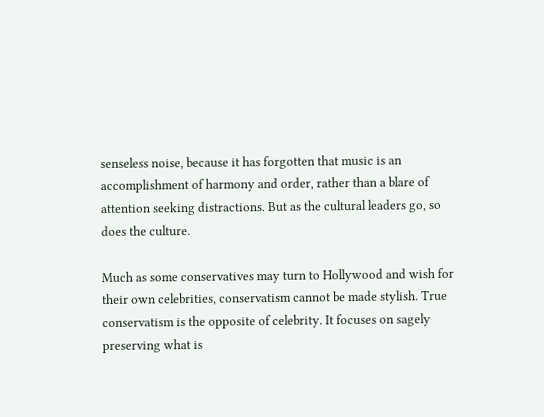senseless noise, because it has forgotten that music is an accomplishment of harmony and order, rather than a blare of attention seeking distractions. But as the cultural leaders go, so does the culture.

Much as some conservatives may turn to Hollywood and wish for their own celebrities, conservatism cannot be made stylish. True conservatism is the opposite of celebrity. It focuses on sagely preserving what is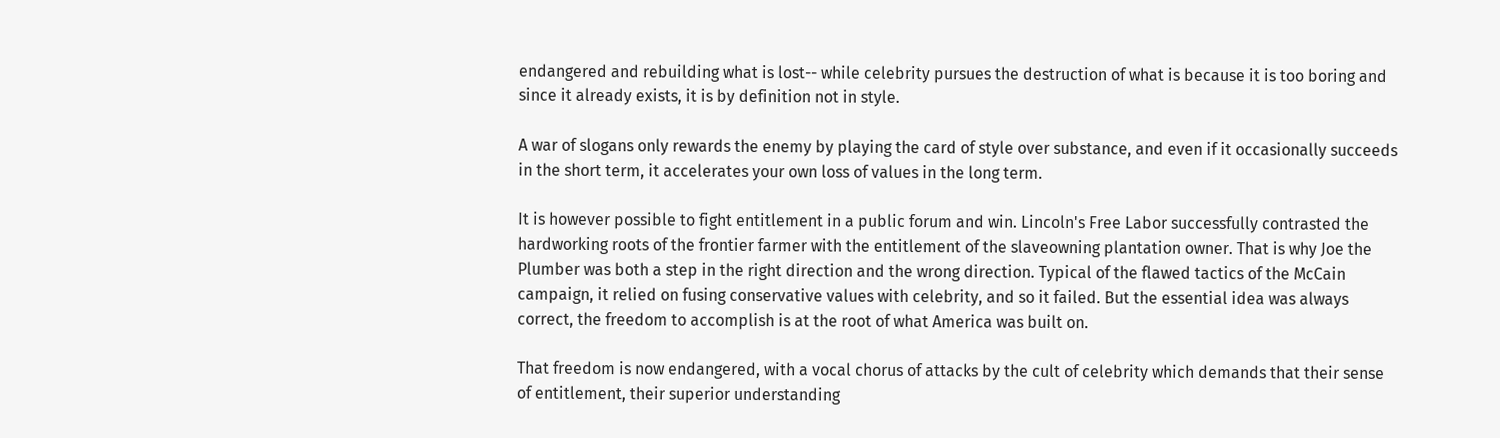endangered and rebuilding what is lost-- while celebrity pursues the destruction of what is because it is too boring and since it already exists, it is by definition not in style.

A war of slogans only rewards the enemy by playing the card of style over substance, and even if it occasionally succeeds in the short term, it accelerates your own loss of values in the long term.

It is however possible to fight entitlement in a public forum and win. Lincoln's Free Labor successfully contrasted the hardworking roots of the frontier farmer with the entitlement of the slaveowning plantation owner. That is why Joe the Plumber was both a step in the right direction and the wrong direction. Typical of the flawed tactics of the McCain campaign, it relied on fusing conservative values with celebrity, and so it failed. But the essential idea was always correct, the freedom to accomplish is at the root of what America was built on.

That freedom is now endangered, with a vocal chorus of attacks by the cult of celebrity which demands that their sense of entitlement, their superior understanding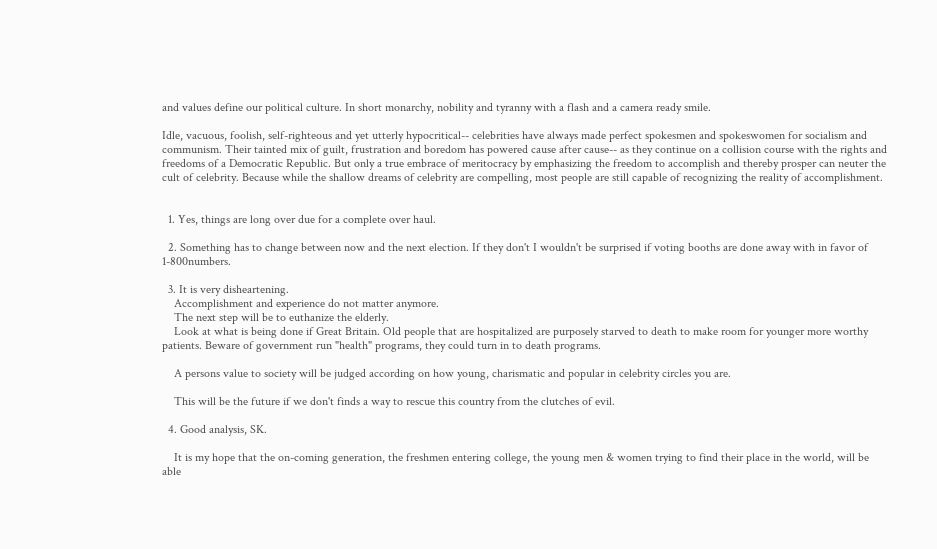and values define our political culture. In short monarchy, nobility and tyranny with a flash and a camera ready smile.

Idle, vacuous, foolish, self-righteous and yet utterly hypocritical-- celebrities have always made perfect spokesmen and spokeswomen for socialism and communism. Their tainted mix of guilt, frustration and boredom has powered cause after cause-- as they continue on a collision course with the rights and freedoms of a Democratic Republic. But only a true embrace of meritocracy by emphasizing the freedom to accomplish and thereby prosper can neuter the cult of celebrity. Because while the shallow dreams of celebrity are compelling, most people are still capable of recognizing the reality of accomplishment.


  1. Yes, things are long over due for a complete over haul.

  2. Something has to change between now and the next election. If they don't I wouldn't be surprised if voting booths are done away with in favor of 1-800numbers.

  3. It is very disheartening.
    Accomplishment and experience do not matter anymore.
    The next step will be to euthanize the elderly.
    Look at what is being done if Great Britain. Old people that are hospitalized are purposely starved to death to make room for younger more worthy patients. Beware of government run "health" programs, they could turn in to death programs.

    A persons value to society will be judged according on how young, charismatic and popular in celebrity circles you are.

    This will be the future if we don't finds a way to rescue this country from the clutches of evil.

  4. Good analysis, SK.

    It is my hope that the on-coming generation, the freshmen entering college, the young men & women trying to find their place in the world, will be able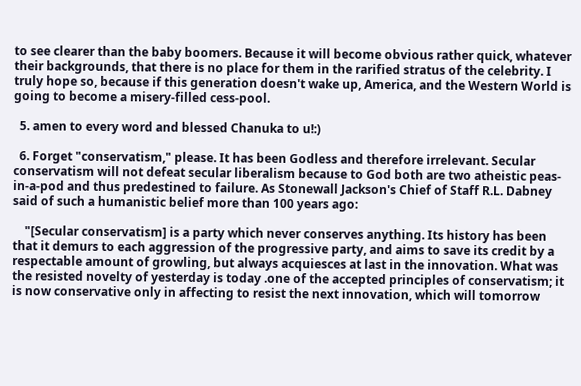to see clearer than the baby boomers. Because it will become obvious rather quick, whatever their backgrounds, that there is no place for them in the rarified stratus of the celebrity. I truly hope so, because if this generation doesn't wake up, America, and the Western World is going to become a misery-filled cess-pool.

  5. amen to every word and blessed Chanuka to u!:)

  6. Forget "conservatism," please. It has been Godless and therefore irrelevant. Secular conservatism will not defeat secular liberalism because to God both are two atheistic peas-in-a-pod and thus predestined to failure. As Stonewall Jackson's Chief of Staff R.L. Dabney said of such a humanistic belief more than 100 years ago:

    "[Secular conservatism] is a party which never conserves anything. Its history has been that it demurs to each aggression of the progressive party, and aims to save its credit by a respectable amount of growling, but always acquiesces at last in the innovation. What was the resisted novelty of yesterday is today .one of the accepted principles of conservatism; it is now conservative only in affecting to resist the next innovation, which will tomorrow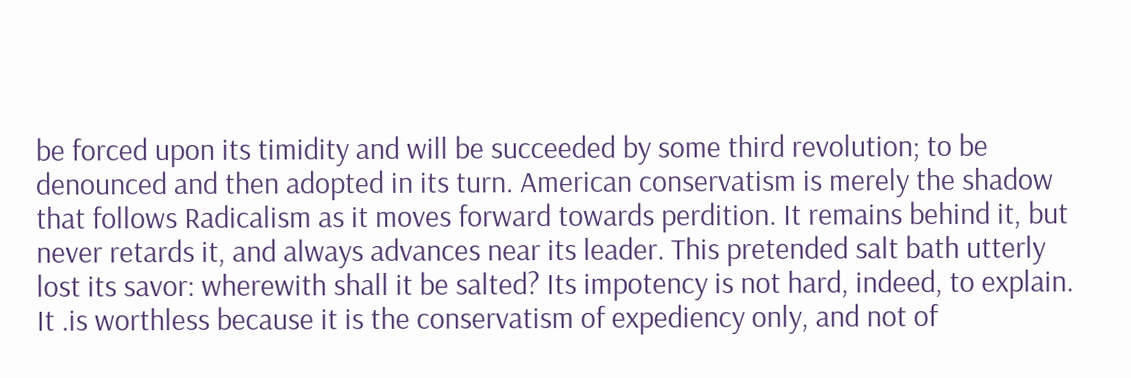be forced upon its timidity and will be succeeded by some third revolution; to be denounced and then adopted in its turn. American conservatism is merely the shadow that follows Radicalism as it moves forward towards perdition. It remains behind it, but never retards it, and always advances near its leader. This pretended salt bath utterly lost its savor: wherewith shall it be salted? Its impotency is not hard, indeed, to explain. It .is worthless because it is the conservatism of expediency only, and not of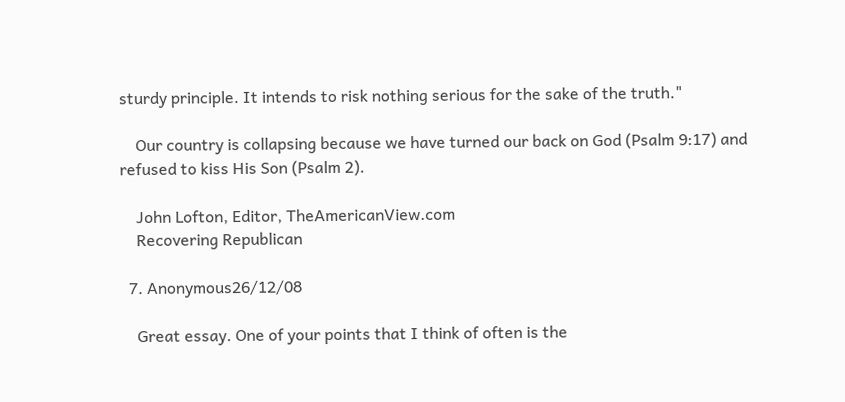sturdy principle. It intends to risk nothing serious for the sake of the truth."

    Our country is collapsing because we have turned our back on God (Psalm 9:17) and refused to kiss His Son (Psalm 2).

    John Lofton, Editor, TheAmericanView.com
    Recovering Republican

  7. Anonymous26/12/08

    Great essay. One of your points that I think of often is the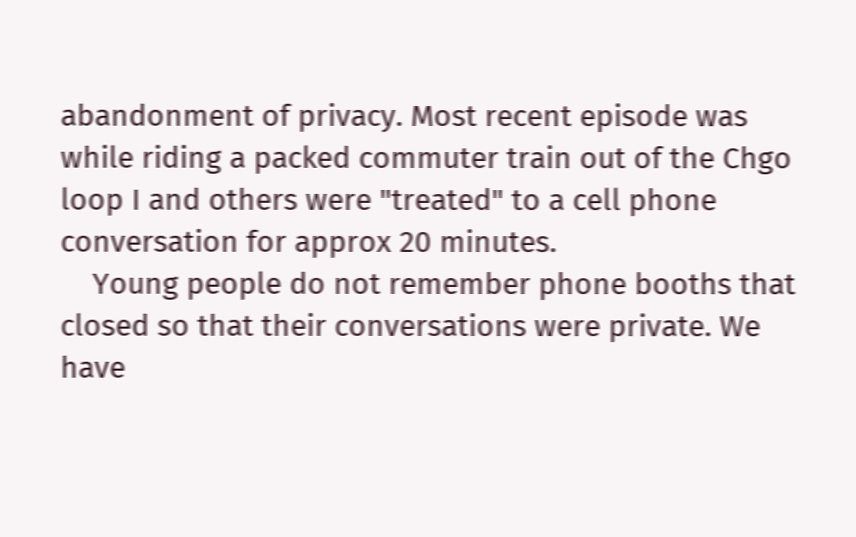abandonment of privacy. Most recent episode was while riding a packed commuter train out of the Chgo loop I and others were "treated" to a cell phone conversation for approx 20 minutes.
    Young people do not remember phone booths that closed so that their conversations were private. We have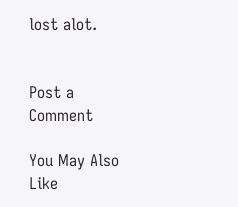lost alot.


Post a Comment

You May Also Like